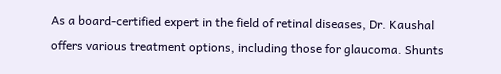As a board-certified expert in the field of retinal diseases, Dr. Kaushal offers various treatment options, including those for glaucoma. Shunts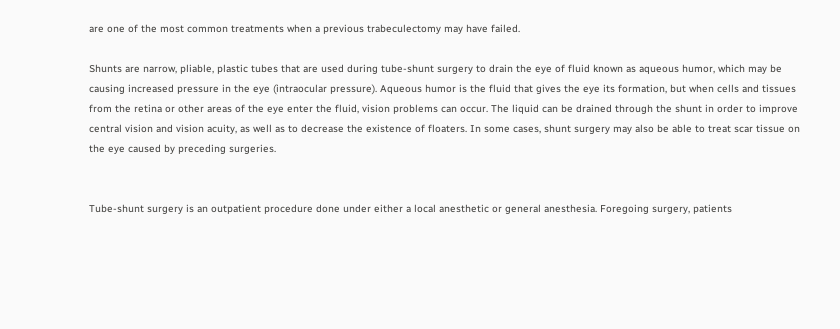are one of the most common treatments when a previous trabeculectomy may have failed.

Shunts are narrow, pliable, plastic tubes that are used during tube-shunt surgery to drain the eye of fluid known as aqueous humor, which may be causing increased pressure in the eye (intraocular pressure). Aqueous humor is the fluid that gives the eye its formation, but when cells and tissues from the retina or other areas of the eye enter the fluid, vision problems can occur. The liquid can be drained through the shunt in order to improve central vision and vision acuity, as well as to decrease the existence of floaters. In some cases, shunt surgery may also be able to treat scar tissue on the eye caused by preceding surgeries.


Tube-shunt surgery is an outpatient procedure done under either a local anesthetic or general anesthesia. Foregoing surgery, patients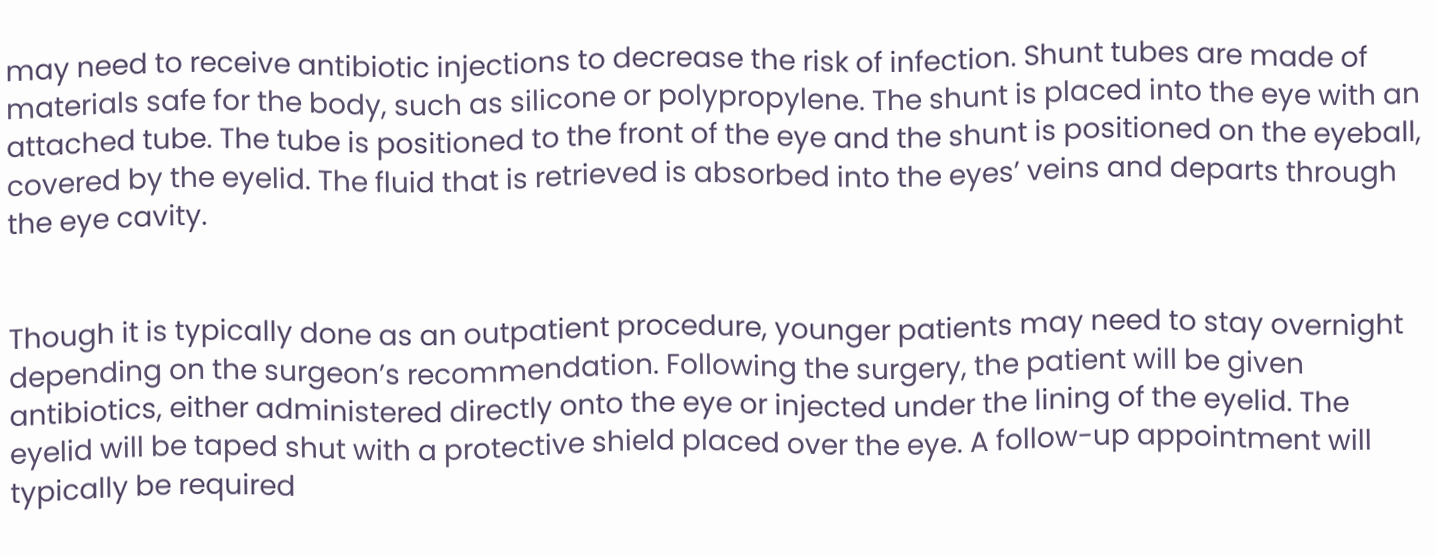may need to receive antibiotic injections to decrease the risk of infection. Shunt tubes are made of materials safe for the body, such as silicone or polypropylene. The shunt is placed into the eye with an attached tube. The tube is positioned to the front of the eye and the shunt is positioned on the eyeball, covered by the eyelid. The fluid that is retrieved is absorbed into the eyes’ veins and departs through the eye cavity.


Though it is typically done as an outpatient procedure, younger patients may need to stay overnight depending on the surgeon’s recommendation. Following the surgery, the patient will be given antibiotics, either administered directly onto the eye or injected under the lining of the eyelid. The eyelid will be taped shut with a protective shield placed over the eye. A follow-up appointment will typically be required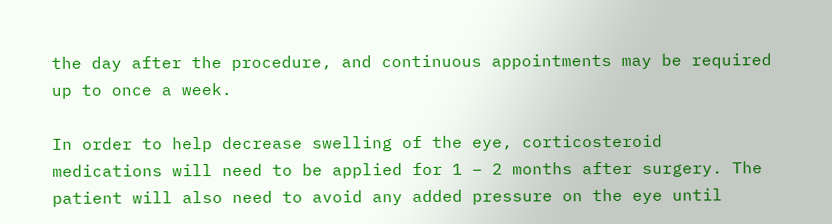the day after the procedure, and continuous appointments may be required up to once a week.

In order to help decrease swelling of the eye, corticosteroid medications will need to be applied for 1 – 2 months after surgery. The patient will also need to avoid any added pressure on the eye until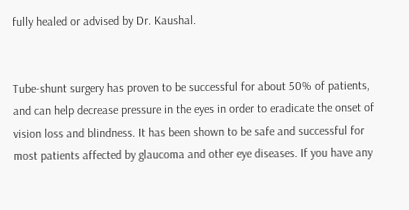fully healed or advised by Dr. Kaushal.


Tube-shunt surgery has proven to be successful for about 50% of patients, and can help decrease pressure in the eyes in order to eradicate the onset of vision loss and blindness. It has been shown to be safe and successful for most patients affected by glaucoma and other eye diseases. If you have any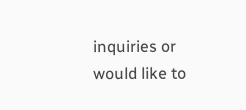inquiries or would like to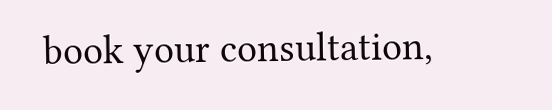book your consultation,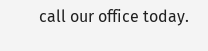call our office today.